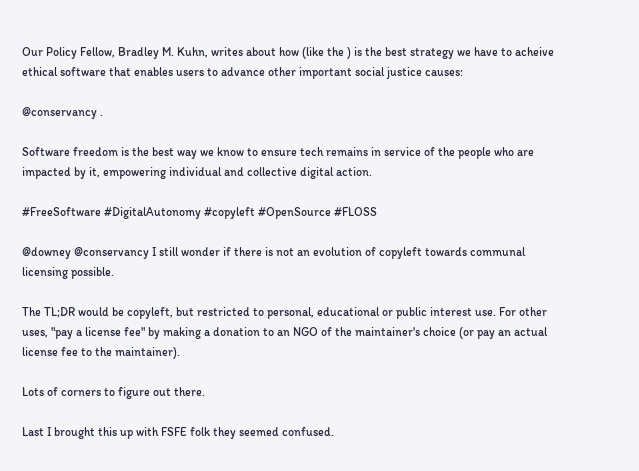Our Policy Fellow, Bradley M. Kuhn, writes about how (like the ) is the best strategy we have to acheive ethical software that enables users to advance other important social justice causes:

@conservancy .

Software freedom is the best way we know to ensure tech remains in service of the people who are impacted by it, empowering individual and collective digital action.

#FreeSoftware #DigitalAutonomy #copyleft #OpenSource #FLOSS

@downey @conservancy I still wonder if there is not an evolution of copyleft towards communal licensing possible.

The TL;DR would be copyleft, but restricted to personal, educational or public interest use. For other uses, "pay a license fee" by making a donation to an NGO of the maintainer's choice (or pay an actual license fee to the maintainer).

Lots of corners to figure out there.

Last I brought this up with FSFE folk they seemed confused.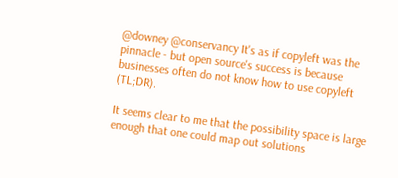@downey @conservancy It's as if copyleft was the pinnacle - but open source's success is because businesses often do not know how to use copyleft (TL;DR).

It seems clear to me that the possibility space is large enough that one could map out solutions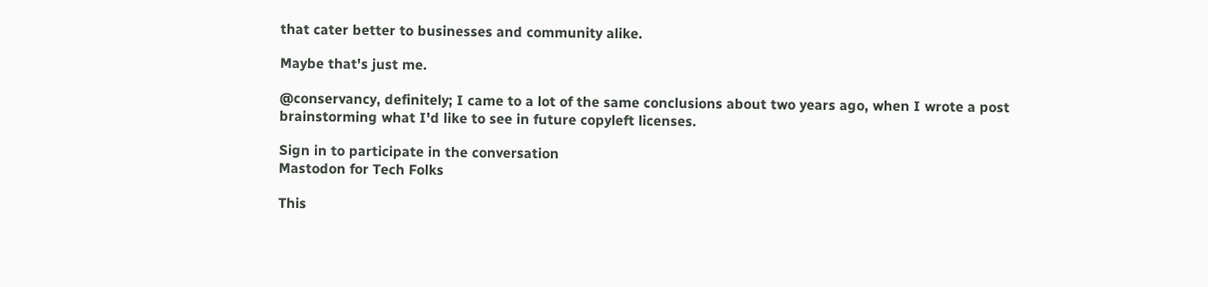that cater better to businesses and community alike.

Maybe that's just me.

@conservancy, definitely; I came to a lot of the same conclusions about two years ago, when I wrote a post brainstorming what I'd like to see in future copyleft licenses.

Sign in to participate in the conversation
Mastodon for Tech Folks

This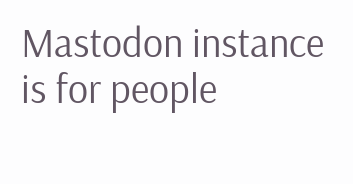Mastodon instance is for people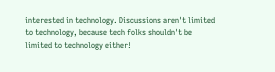interested in technology. Discussions aren't limited to technology, because tech folks shouldn't be limited to technology either!